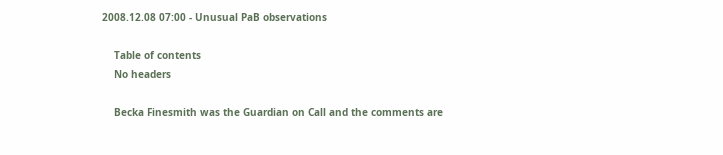2008.12.08 07:00 - Unusual PaB observations

    Table of contents
    No headers

    Becka Finesmith was the Guardian on Call and the comments are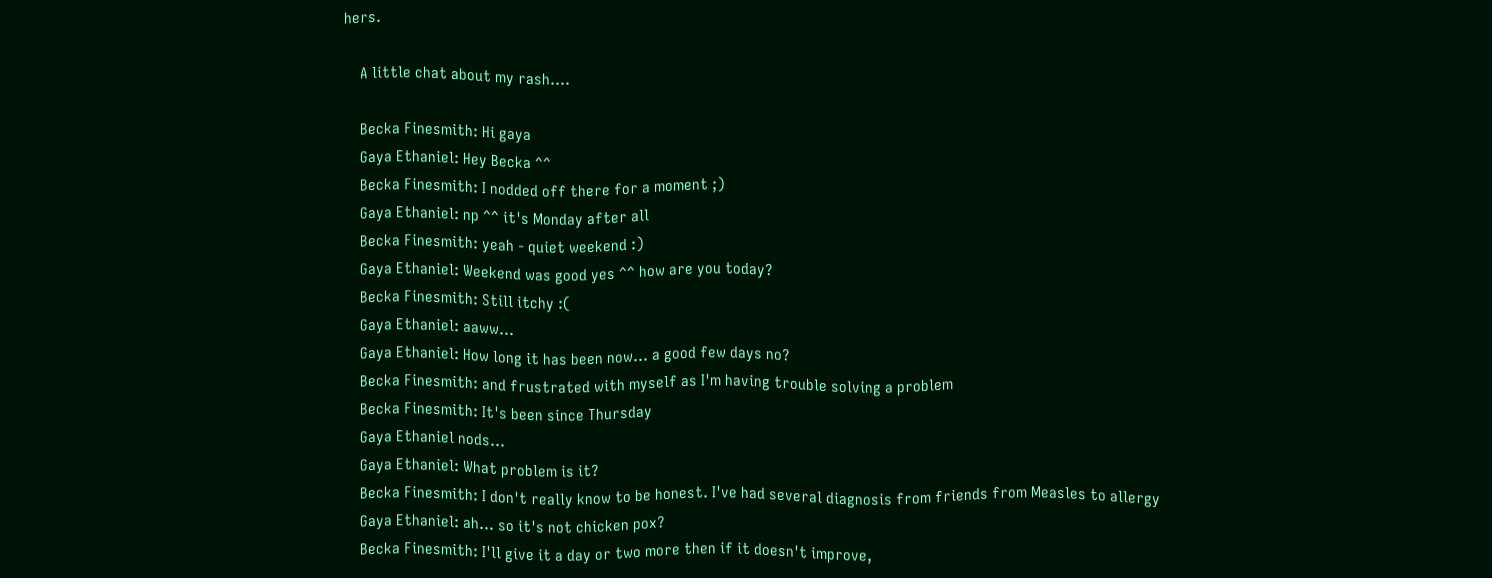hers.

    A little chat about my rash....

    Becka Finesmith: Hi gaya
    Gaya Ethaniel: Hey Becka ^^
    Becka Finesmith: I nodded off there for a moment ;)
    Gaya Ethaniel: np ^^ it's Monday after all
    Becka Finesmith: yeah - quiet weekend :)
    Gaya Ethaniel: Weekend was good yes ^^ how are you today?
    Becka Finesmith: Still itchy :(
    Gaya Ethaniel: aaww...
    Gaya Ethaniel: How long it has been now... a good few days no?
    Becka Finesmith: and frustrated with myself as I'm having trouble solving a problem
    Becka Finesmith: It's been since Thursday
    Gaya Ethaniel nods...
    Gaya Ethaniel: What problem is it?
    Becka Finesmith: I don't really know to be honest. I've had several diagnosis from friends from Measles to allergy
    Gaya Ethaniel: ah... so it's not chicken pox?
    Becka Finesmith: I'll give it a day or two more then if it doesn't improve,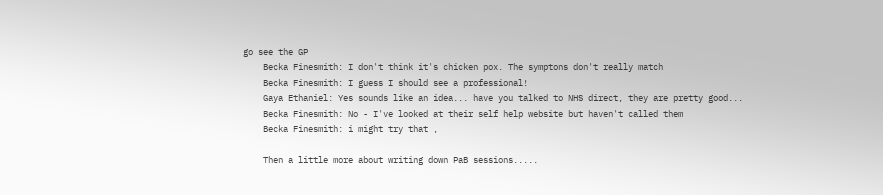go see the GP
    Becka Finesmith: I don't think it's chicken pox. The symptons don't really match
    Becka Finesmith: I guess I should see a professional!
    Gaya Ethaniel: Yes sounds like an idea... have you talked to NHS direct, they are pretty good...
    Becka Finesmith: No - I've looked at their self help website but haven't called them
    Becka Finesmith: i might try that ,

    Then a little more about writing down PaB sessions.....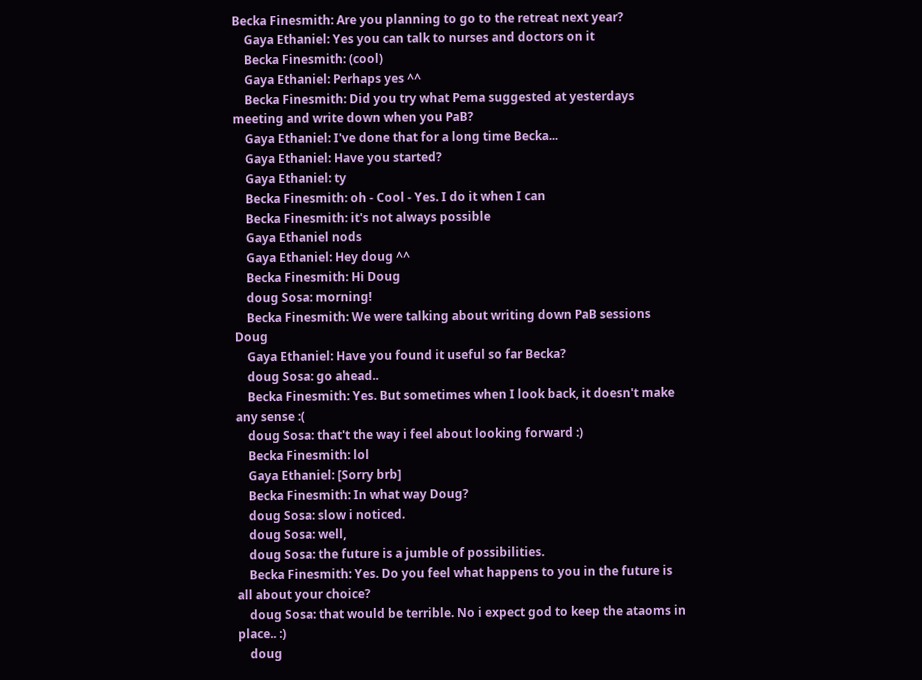Becka Finesmith: Are you planning to go to the retreat next year?
    Gaya Ethaniel: Yes you can talk to nurses and doctors on it
    Becka Finesmith: (cool)
    Gaya Ethaniel: Perhaps yes ^^
    Becka Finesmith: Did you try what Pema suggested at yesterdays meeting and write down when you PaB?
    Gaya Ethaniel: I've done that for a long time Becka...
    Gaya Ethaniel: Have you started?
    Gaya Ethaniel: ty
    Becka Finesmith: oh - Cool - Yes. I do it when I can
    Becka Finesmith: it's not always possible
    Gaya Ethaniel nods
    Gaya Ethaniel: Hey doug ^^
    Becka Finesmith: Hi Doug
    doug Sosa: morning!
    Becka Finesmith: We were talking about writing down PaB sessions Doug
    Gaya Ethaniel: Have you found it useful so far Becka?
    doug Sosa: go ahead..
    Becka Finesmith: Yes. But sometimes when I look back, it doesn't make any sense :(
    doug Sosa: that't the way i feel about looking forward :)
    Becka Finesmith: lol
    Gaya Ethaniel: [Sorry brb]
    Becka Finesmith: In what way Doug?
    doug Sosa: slow i noticed.
    doug Sosa: well,
    doug Sosa: the future is a jumble of possibilities.
    Becka Finesmith: Yes. Do you feel what happens to you in the future is all about your choice?
    doug Sosa: that would be terrible. No i expect god to keep the ataoms in place.. :)
    doug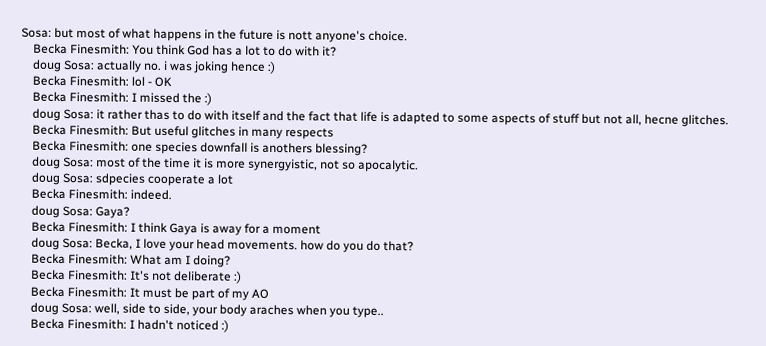Sosa: but most of what happens in the future is nott anyone's choice.
    Becka Finesmith: You think God has a lot to do with it?
    doug Sosa: actually no. i was joking hence :)
    Becka Finesmith: lol - OK
    Becka Finesmith: I missed the :)
    doug Sosa: it rather thas to do with itself and the fact that life is adapted to some aspects of stuff but not all, hecne glitches.
    Becka Finesmith: But useful glitches in many respects
    Becka Finesmith: one species downfall is anothers blessing?
    doug Sosa: most of the time it is more synergyistic, not so apocalytic.
    doug Sosa: sdpecies cooperate a lot
    Becka Finesmith: indeed.
    doug Sosa: Gaya?
    Becka Finesmith: I think Gaya is away for a moment
    doug Sosa: Becka, I love your head movements. how do you do that?
    Becka Finesmith: What am I doing?
    Becka Finesmith: It's not deliberate :)
    Becka Finesmith: It must be part of my AO
    doug Sosa: well, side to side, your body araches when you type..
    Becka Finesmith: I hadn't noticed :)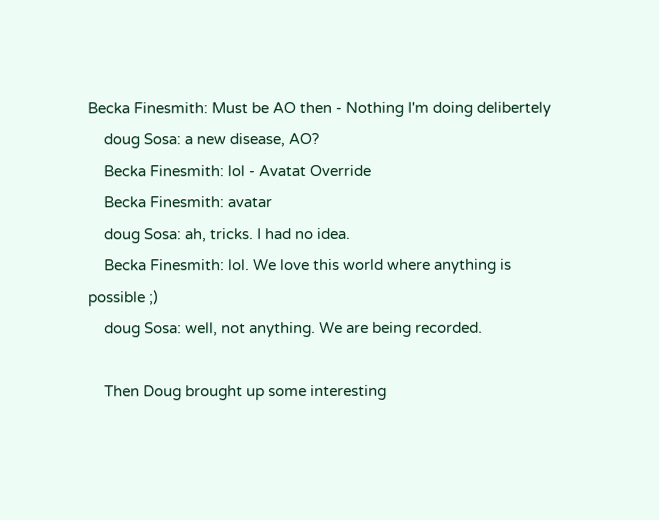Becka Finesmith: Must be AO then - Nothing I'm doing delibertely
    doug Sosa: a new disease, AO?
    Becka Finesmith: lol - Avatat Override
    Becka Finesmith: avatar
    doug Sosa: ah, tricks. I had no idea.
    Becka Finesmith: lol. We love this world where anything is possible ;)
    doug Sosa: well, not anything. We are being recorded.

    Then Doug brought up some interesting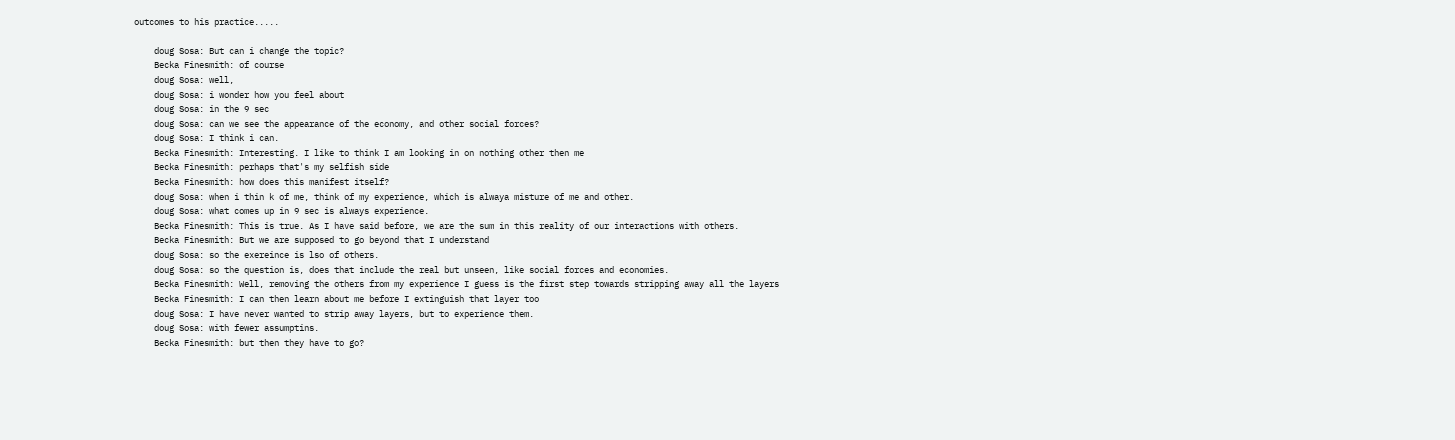outcomes to his practice.....

    doug Sosa: But can i change the topic?
    Becka Finesmith: of course
    doug Sosa: well,
    doug Sosa: i wonder how you feel about
    doug Sosa: in the 9 sec
    doug Sosa: can we see the appearance of the economy, and other social forces?
    doug Sosa: I think i can.
    Becka Finesmith: Interesting. I like to think I am looking in on nothing other then me
    Becka Finesmith: perhaps that's my selfish side
    Becka Finesmith: how does this manifest itself?
    doug Sosa: when i thin k of me, think of my experience, which is alwaya misture of me and other.
    doug Sosa: what comes up in 9 sec is always experience.
    Becka Finesmith: This is true. As I have said before, we are the sum in this reality of our interactions with others.
    Becka Finesmith: But we are supposed to go beyond that I understand
    doug Sosa: so the exereince is lso of others.
    doug Sosa: so the question is, does that include the real but unseen, like social forces and economies.
    Becka Finesmith: Well, removing the others from my experience I guess is the first step towards stripping away all the layers
    Becka Finesmith: I can then learn about me before I extinguish that layer too
    doug Sosa: I have never wanted to strip away layers, but to experience them.
    doug Sosa: with fewer assumptins.
    Becka Finesmith: but then they have to go?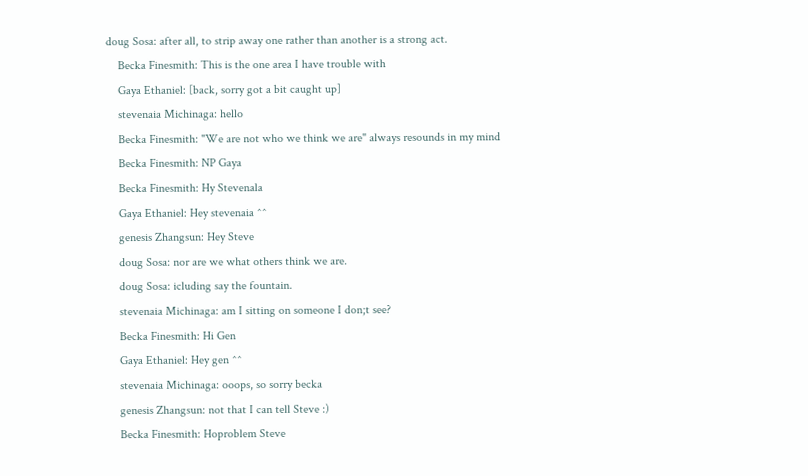doug Sosa: after all, to strip away one rather than another is a strong act.
    Becka Finesmith: This is the one area I have trouble with
    Gaya Ethaniel: [back, sorry got a bit caught up]
    stevenaia Michinaga: hello
    Becka Finesmith: "We are not who we think we are" always resounds in my mind
    Becka Finesmith: NP Gaya
    Becka Finesmith: Hy Stevenala
    Gaya Ethaniel: Hey stevenaia ^^
    genesis Zhangsun: Hey Steve
    doug Sosa: nor are we what others think we are.
    doug Sosa: icluding say the fountain.
    stevenaia Michinaga: am I sitting on someone I don;t see?
    Becka Finesmith: Hi Gen
    Gaya Ethaniel: Hey gen ^^
    stevenaia Michinaga: ooops, so sorry becka
    genesis Zhangsun: not that I can tell Steve :)
    Becka Finesmith: Hoproblem Steve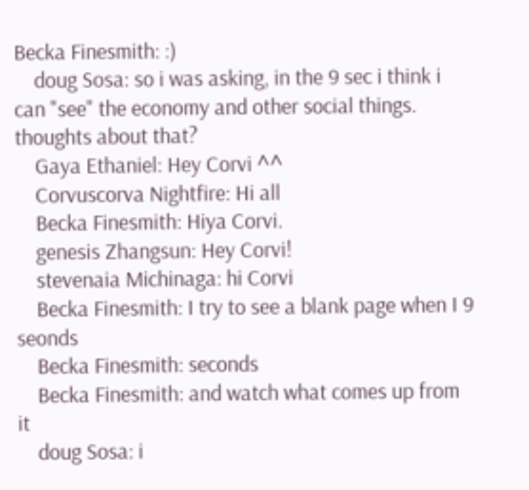Becka Finesmith: :)
    doug Sosa: so i was asking, in the 9 sec i think i can "see" the economy and other social things. thoughts about that?
    Gaya Ethaniel: Hey Corvi ^^
    Corvuscorva Nightfire: Hi all
    Becka Finesmith: Hiya Corvi.
    genesis Zhangsun: Hey Corvi!
    stevenaia Michinaga: hi Corvi
    Becka Finesmith: I try to see a blank page when I 9 seonds
    Becka Finesmith: seconds
    Becka Finesmith: and watch what comes up from it
    doug Sosa: i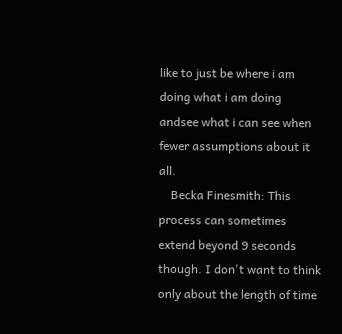like to just be where i am doing what i am doing andsee what i can see when fewer assumptions about it all.
    Becka Finesmith: This process can sometimes extend beyond 9 seconds though. I don't want to think only about the length of time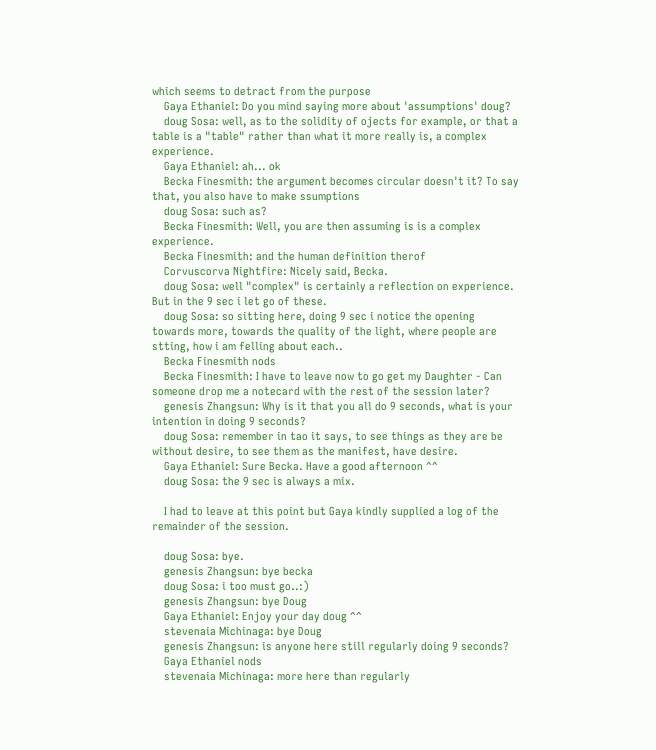which seems to detract from the purpose
    Gaya Ethaniel: Do you mind saying more about 'assumptions' doug?
    doug Sosa: well, as to the solidity of ojects for example, or that a table is a "table" rather than what it more really is, a complex experience.
    Gaya Ethaniel: ah... ok
    Becka Finesmith: the argument becomes circular doesn't it? To say that, you also have to make ssumptions
    doug Sosa: such as?
    Becka Finesmith: Well, you are then assuming is is a complex experience.
    Becka Finesmith: and the human definition therof
    Corvuscorva Nightfire: Nicely said, Becka.
    doug Sosa: well "complex" is certainly a reflection on experience. But in the 9 sec i let go of these.
    doug Sosa: so sitting here, doing 9 sec i notice the opening towards more, towards the quality of the light, where people are stting, how i am felling about each..
    Becka Finesmith nods
    Becka Finesmith: I have to leave now to go get my Daughter - Can someone drop me a notecard with the rest of the session later?
    genesis Zhangsun: Why is it that you all do 9 seconds, what is your intention in doing 9 seconds?
    doug Sosa: remember in tao it says, to see things as they are be without desire, to see them as the manifest, have desire.
    Gaya Ethaniel: Sure Becka. Have a good afternoon ^^
    doug Sosa: the 9 sec is always a mix.

    I had to leave at this point but Gaya kindly supplied a log of the remainder of the session.

    doug Sosa: bye.
    genesis Zhangsun: bye becka
    doug Sosa: i too must go..:)
    genesis Zhangsun: bye Doug
    Gaya Ethaniel: Enjoy your day doug ^^
    stevenaia Michinaga: bye Doug
    genesis Zhangsun: is anyone here still regularly doing 9 seconds?
    Gaya Ethaniel nods
    stevenaia Michinaga: more here than regularly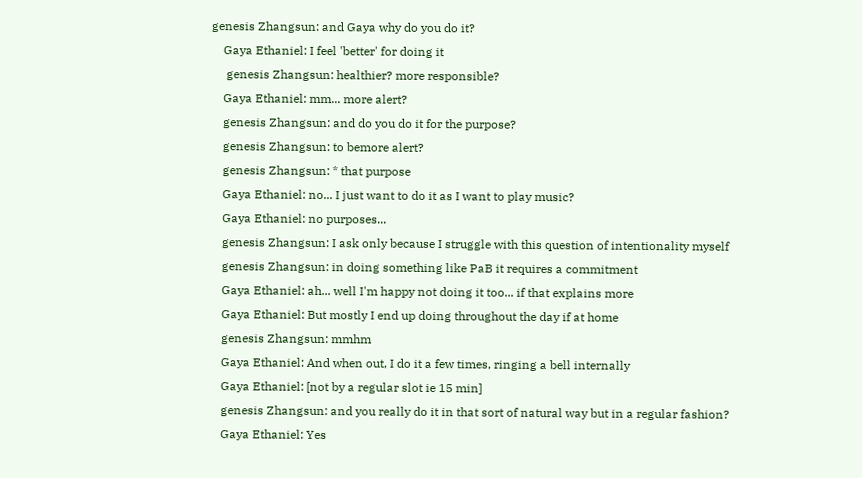genesis Zhangsun: and Gaya why do you do it?
    Gaya Ethaniel: I feel 'better' for doing it
     genesis Zhangsun: healthier? more responsible?
    Gaya Ethaniel: mm... more alert?
    genesis Zhangsun: and do you do it for the purpose?
    genesis Zhangsun: to bemore alert?
    genesis Zhangsun: * that purpose
    Gaya Ethaniel: no... I just want to do it as I want to play music?
    Gaya Ethaniel: no purposes...
    genesis Zhangsun: I ask only because I struggle with this question of intentionality myself
    genesis Zhangsun: in doing something like PaB it requires a commitment
    Gaya Ethaniel: ah... well I'm happy not doing it too... if that explains more
    Gaya Ethaniel: But mostly I end up doing throughout the day if at home
    genesis Zhangsun: mmhm
    Gaya Ethaniel: And when out, I do it a few times, ringing a bell internally
    Gaya Ethaniel: [not by a regular slot ie 15 min]
    genesis Zhangsun: and you really do it in that sort of natural way but in a regular fashion?
    Gaya Ethaniel: Yes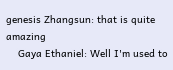genesis Zhangsun: that is quite amazing
    Gaya Ethaniel: Well I'm used to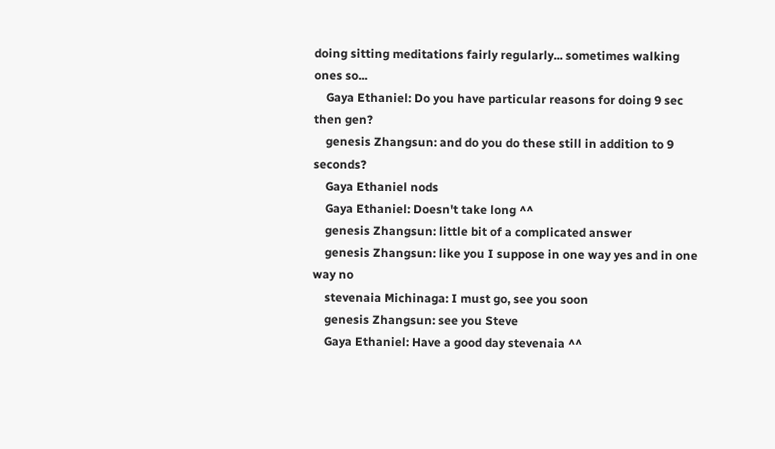doing sitting meditations fairly regularly... sometimes walking ones so...
    Gaya Ethaniel: Do you have particular reasons for doing 9 sec then gen?
    genesis Zhangsun: and do you do these still in addition to 9 seconds?
    Gaya Ethaniel nods
    Gaya Ethaniel: Doesn't take long ^^
    genesis Zhangsun: little bit of a complicated answer
    genesis Zhangsun: like you I suppose in one way yes and in one way no
    stevenaia Michinaga: I must go, see you soon
    genesis Zhangsun: see you Steve
    Gaya Ethaniel: Have a good day stevenaia ^^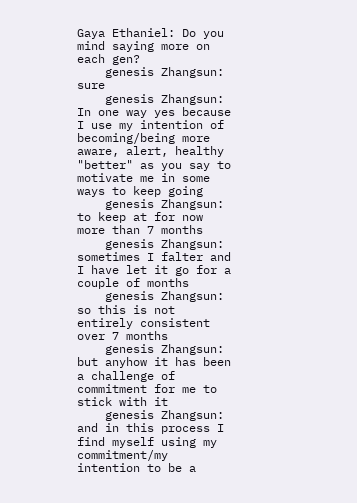Gaya Ethaniel: Do you mind saying more on each gen?
    genesis Zhangsun: sure
    genesis Zhangsun: In one way yes because I use my intention of becoming/being more aware, alert, healthy "better" as you say to motivate me in some ways to keep going
    genesis Zhangsun: to keep at for now more than 7 months
    genesis Zhangsun: sometimes I falter and I have let it go for a couple of months
    genesis Zhangsun: so this is not entirely consistent over 7 months
    genesis Zhangsun: but anyhow it has been a challenge of commitment for me to stick with it
    genesis Zhangsun: and in this process I find myself using my commitment/my intention to be a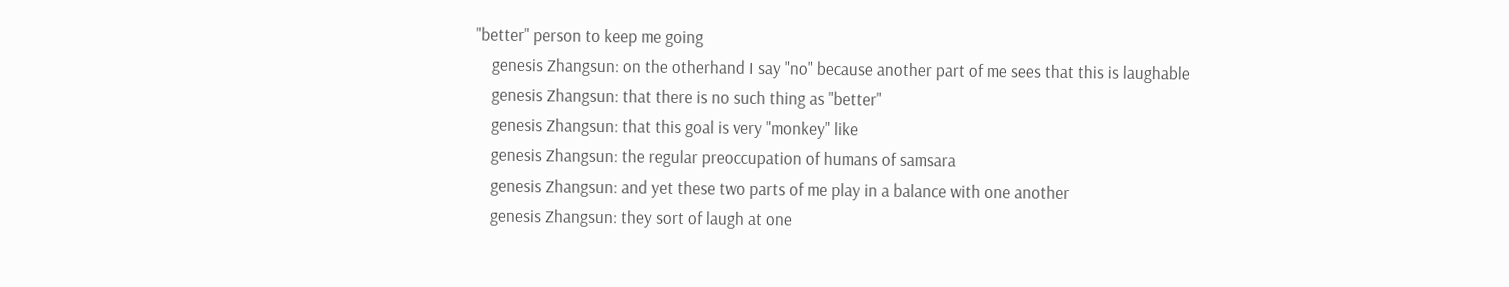"better" person to keep me going
    genesis Zhangsun: on the otherhand I say "no" because another part of me sees that this is laughable
    genesis Zhangsun: that there is no such thing as "better"
    genesis Zhangsun: that this goal is very "monkey" like
    genesis Zhangsun: the regular preoccupation of humans of samsara
    genesis Zhangsun: and yet these two parts of me play in a balance with one another
    genesis Zhangsun: they sort of laugh at one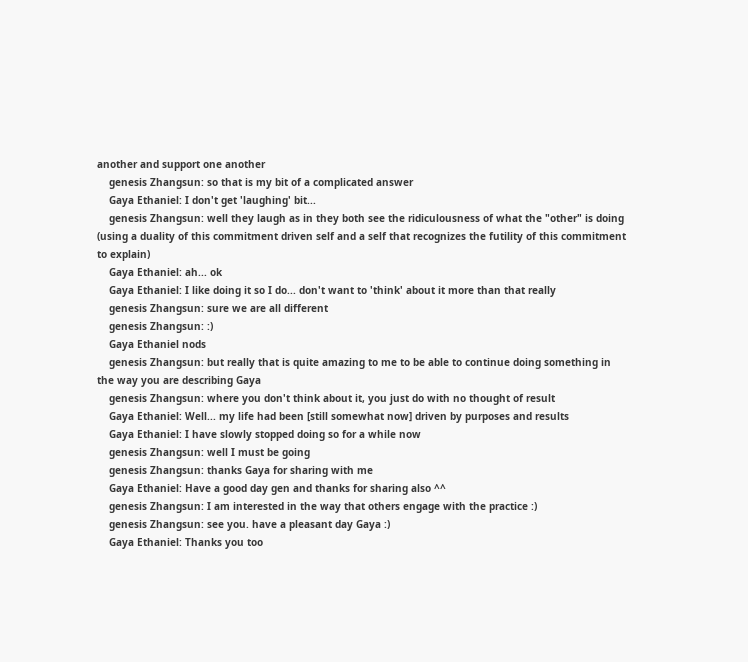another and support one another
    genesis Zhangsun: so that is my bit of a complicated answer
    Gaya Ethaniel: I don't get 'laughing' bit...
    genesis Zhangsun: well they laugh as in they both see the ridiculousness of what the "other" is doing (using a duality of this commitment driven self and a self that recognizes the futility of this commitment to explain)
    Gaya Ethaniel: ah... ok
    Gaya Ethaniel: I like doing it so I do... don't want to 'think' about it more than that really
    genesis Zhangsun: sure we are all different
    genesis Zhangsun: :)
    Gaya Ethaniel nods
    genesis Zhangsun: but really that is quite amazing to me to be able to continue doing something in the way you are describing Gaya
    genesis Zhangsun: where you don't think about it, you just do with no thought of result
    Gaya Ethaniel: Well... my life had been [still somewhat now] driven by purposes and results
    Gaya Ethaniel: I have slowly stopped doing so for a while now
    genesis Zhangsun: well I must be going
    genesis Zhangsun: thanks Gaya for sharing with me
    Gaya Ethaniel: Have a good day gen and thanks for sharing also ^^
    genesis Zhangsun: I am interested in the way that others engage with the practice :)
    genesis Zhangsun: see you. have a pleasant day Gaya :)
    Gaya Ethaniel: Thanks you too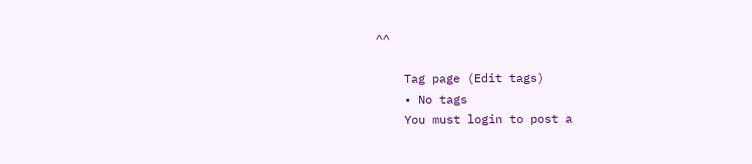^^

    Tag page (Edit tags)
    • No tags
    You must login to post a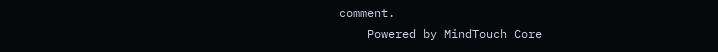comment.
    Powered by MindTouch Core